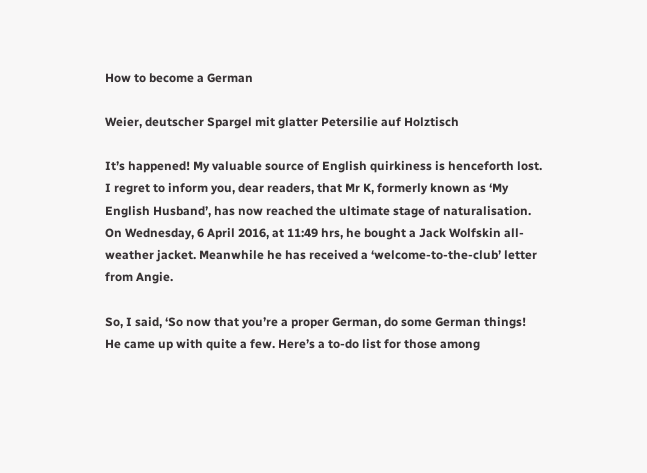How to become a German

Weier, deutscher Spargel mit glatter Petersilie auf Holztisch

It’s happened! My valuable source of English quirkiness is henceforth lost. I regret to inform you, dear readers, that Mr K, formerly known as ‘My English Husband’, has now reached the ultimate stage of naturalisation. On Wednesday, 6 April 2016, at 11:49 hrs, he bought a Jack Wolfskin all-weather jacket. Meanwhile he has received a ‘welcome-to-the-club’ letter from Angie.

So, I said, ‘So now that you’re a proper German, do some German things! He came up with quite a few. Here’s a to-do list for those among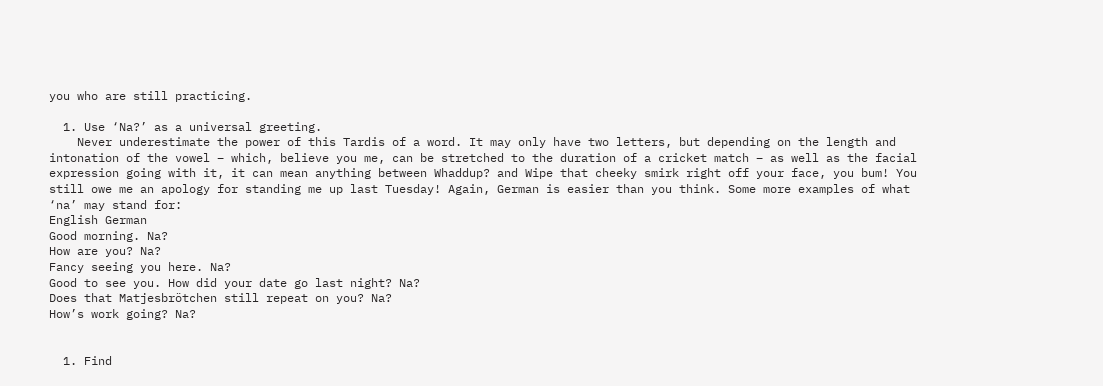you who are still practicing.

  1. Use ‘Na?’ as a universal greeting.
    Never underestimate the power of this Tardis of a word. It may only have two letters, but depending on the length and intonation of the vowel – which, believe you me, can be stretched to the duration of a cricket match – as well as the facial expression going with it, it can mean anything between Whaddup? and Wipe that cheeky smirk right off your face, you bum! You still owe me an apology for standing me up last Tuesday! Again, German is easier than you think. Some more examples of what ‘na’ may stand for:
English German
Good morning. Na?
How are you? Na?
Fancy seeing you here. Na?
Good to see you. How did your date go last night? Na?
Does that Matjesbrötchen still repeat on you? Na?
How’s work going? Na?


  1. Find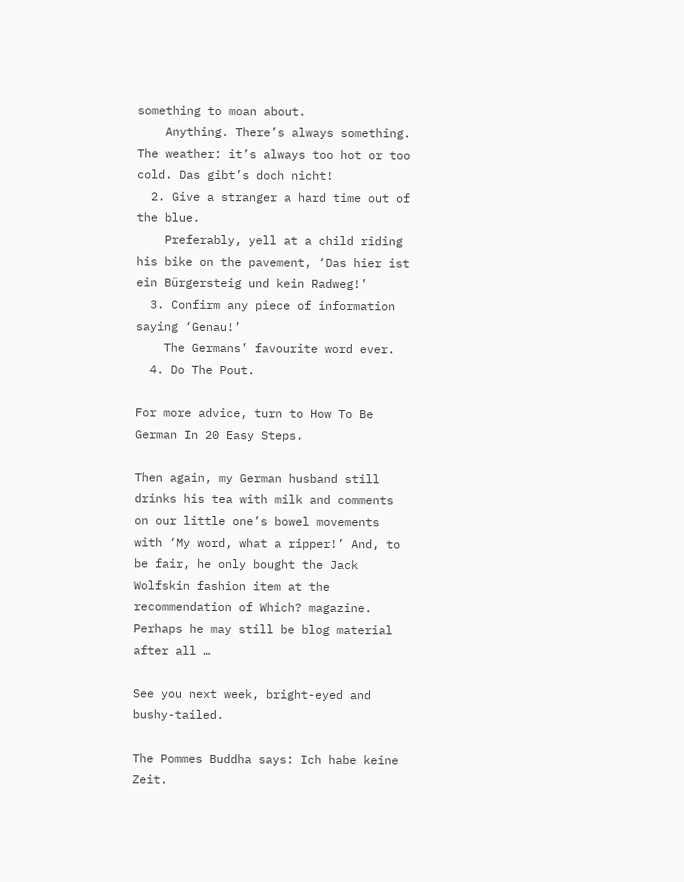something to moan about.
    Anything. There’s always something. The weather: it’s always too hot or too cold. Das gibt’s doch nicht!
  2. Give a stranger a hard time out of the blue.
    Preferably, yell at a child riding his bike on the pavement, ‘Das hier ist ein Bürgersteig und kein Radweg!’
  3. Confirm any piece of information saying ‘Genau!’
    The Germans’ favourite word ever.
  4. Do The Pout.

For more advice, turn to How To Be German In 20 Easy Steps.

Then again, my German husband still drinks his tea with milk and comments on our little one’s bowel movements with ‘My word, what a ripper!’ And, to be fair, he only bought the Jack Wolfskin fashion item at the recommendation of Which? magazine. Perhaps he may still be blog material after all …

See you next week, bright-eyed and bushy-tailed.

The Pommes Buddha says: Ich habe keine Zeit.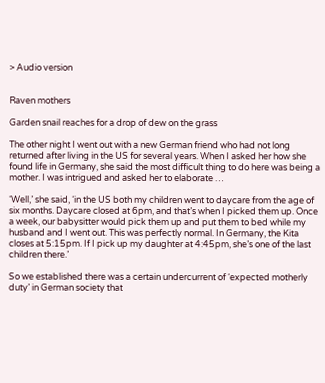> Audio version


Raven mothers

Garden snail reaches for a drop of dew on the grass

The other night I went out with a new German friend who had not long returned after living in the US for several years. When I asked her how she found life in Germany, she said the most difficult thing to do here was being a mother. I was intrigued and asked her to elaborate …

‘Well,’ she said, ‘in the US both my children went to daycare from the age of six months. Daycare closed at 6pm, and that’s when I picked them up. Once a week, our babysitter would pick them up and put them to bed while my husband and I went out. This was perfectly normal. In Germany, the Kita closes at 5:15pm. If I pick up my daughter at 4:45pm, she’s one of the last children there.’

So we established there was a certain undercurrent of ‘expected motherly duty’ in German society that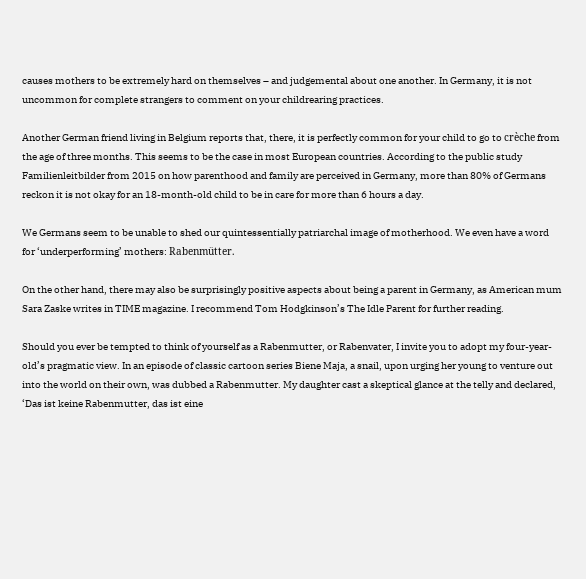causes mothers to be extremely hard on themselves – and judgemental about one another. In Germany, it is not uncommon for complete strangers to comment on your childrearing practices.

Another German friend living in Belgium reports that, there, it is perfectly common for your child to go to crèche from the age of three months. This seems to be the case in most European countries. According to the public study Familienleitbilder from 2015 on how parenthood and family are perceived in Germany, more than 80% of Germans reckon it is not okay for an 18-month-old child to be in care for more than 6 hours a day.

We Germans seem to be unable to shed our quintessentially patriarchal image of motherhood. We even have a word for ‘underperforming’ mothers: Rabenmütter.

On the other hand, there may also be surprisingly positive aspects about being a parent in Germany, as American mum Sara Zaske writes in TIME magazine. I recommend Tom Hodgkinson’s The Idle Parent for further reading.

Should you ever be tempted to think of yourself as a Rabenmutter, or Rabenvater, I invite you to adopt my four-year-old’s pragmatic view. In an episode of classic cartoon series Biene Maja, a snail, upon urging her young to venture out into the world on their own, was dubbed a Rabenmutter. My daughter cast a skeptical glance at the telly and declared, ‘Das ist keine Rabenmutter, das ist eine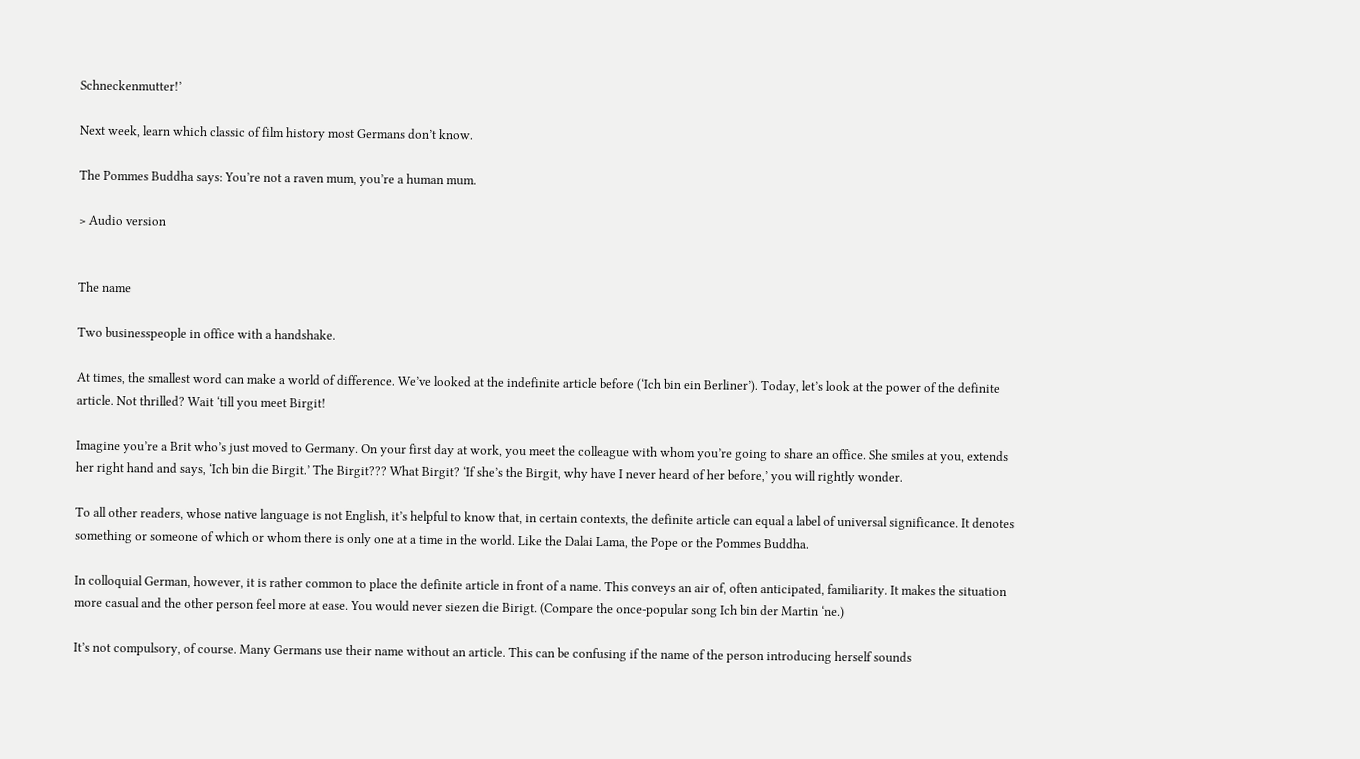Schneckenmutter!’

Next week, learn which classic of film history most Germans don’t know.

The Pommes Buddha says: You’re not a raven mum, you’re a human mum.

> Audio version


The name

Two businesspeople in office with a handshake.

At times, the smallest word can make a world of difference. We’ve looked at the indefinite article before (‘Ich bin ein Berliner’). Today, let’s look at the power of the definite article. Not thrilled? Wait ‘till you meet Birgit!

Imagine you’re a Brit who’s just moved to Germany. On your first day at work, you meet the colleague with whom you’re going to share an office. She smiles at you, extends her right hand and says, ‘Ich bin die Birgit.’ The Birgit??? What Birgit? ‘If she’s the Birgit, why have I never heard of her before,’ you will rightly wonder.

To all other readers, whose native language is not English, it’s helpful to know that, in certain contexts, the definite article can equal a label of universal significance. It denotes something or someone of which or whom there is only one at a time in the world. Like the Dalai Lama, the Pope or the Pommes Buddha.

In colloquial German, however, it is rather common to place the definite article in front of a name. This conveys an air of, often anticipated, familiarity. It makes the situation more casual and the other person feel more at ease. You would never siezen die Birigt. (Compare the once-popular song Ich bin der Martin ‘ne.)

It’s not compulsory, of course. Many Germans use their name without an article. This can be confusing if the name of the person introducing herself sounds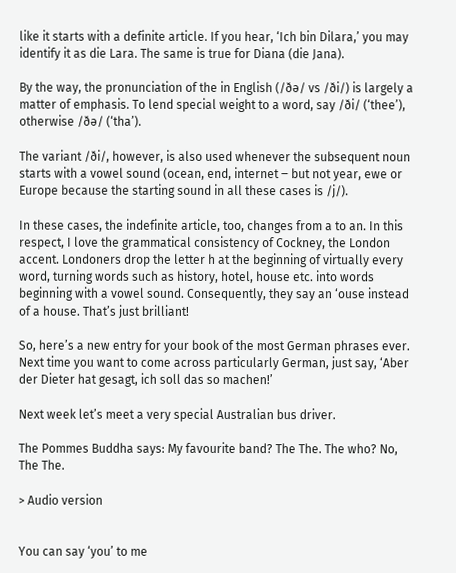like it starts with a definite article. If you hear, ‘Ich bin Dilara,’ you may identify it as die Lara. The same is true for Diana (die Jana).

By the way, the pronunciation of the in English (/ðə/ vs /ði/) is largely a matter of emphasis. To lend special weight to a word, say /ði/ (‘thee’), otherwise /ðə/ (‘tha’).

The variant /ði/, however, is also used whenever the subsequent noun starts with a vowel sound (ocean, end, internet ‒ but not year, ewe or Europe because the starting sound in all these cases is /j/).

In these cases, the indefinite article, too, changes from a to an. In this respect, I love the grammatical consistency of Cockney, the London accent. Londoners drop the letter h at the beginning of virtually every word, turning words such as history, hotel, house etc. into words beginning with a vowel sound. Consequently, they say an ‘ouse instead of a house. That’s just brilliant!

So, here’s a new entry for your book of the most German phrases ever. Next time you want to come across particularly German, just say, ‘Aber der Dieter hat gesagt, ich soll das so machen!’

Next week let’s meet a very special Australian bus driver.

The Pommes Buddha says: My favourite band? The The. The who? No, The The.

> Audio version


You can say ‘you’ to me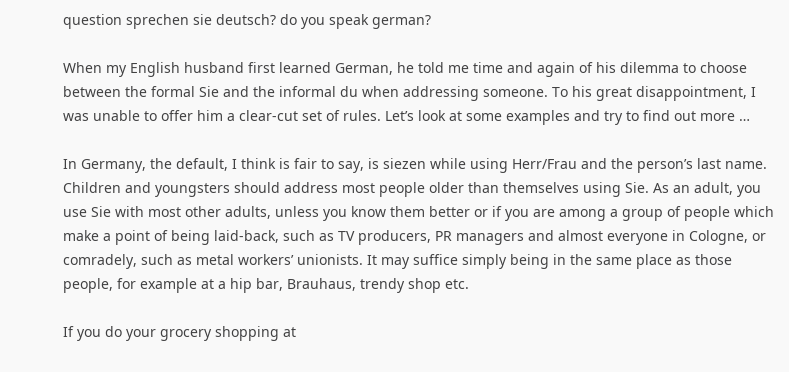question sprechen sie deutsch? do you speak german?

When my English husband first learned German, he told me time and again of his dilemma to choose between the formal Sie and the informal du when addressing someone. To his great disappointment, I was unable to offer him a clear-cut set of rules. Let’s look at some examples and try to find out more …

In Germany, the default, I think is fair to say, is siezen while using Herr/Frau and the person’s last name. Children and youngsters should address most people older than themselves using Sie. As an adult, you use Sie with most other adults, unless you know them better or if you are among a group of people which make a point of being laid-back, such as TV producers, PR managers and almost everyone in Cologne, or comradely, such as metal workers’ unionists. It may suffice simply being in the same place as those people, for example at a hip bar, Brauhaus, trendy shop etc.

If you do your grocery shopping at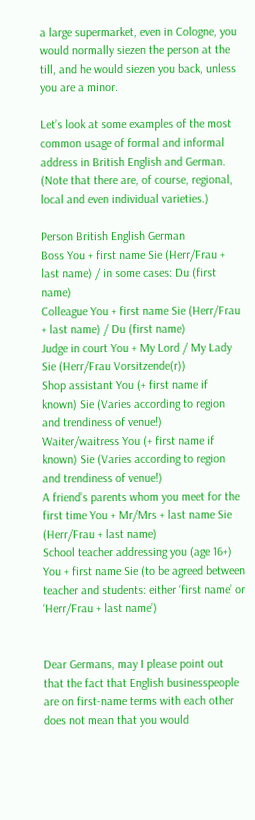a large supermarket, even in Cologne, you would normally siezen the person at the till, and he would siezen you back, unless you are a minor.

Let’s look at some examples of the most common usage of formal and informal address in British English and German. (Note that there are, of course, regional, local and even individual varieties.)

Person British English German
Boss You + first name Sie (Herr/Frau + last name) / in some cases: Du (first name)
Colleague You + first name Sie (Herr/Frau + last name) / Du (first name)
Judge in court You + My Lord / My Lady Sie (Herr/Frau Vorsitzende(r))
Shop assistant You (+ first name if known) Sie (Varies according to region and trendiness of venue!)
Waiter/waitress You (+ first name if known) Sie (Varies according to region and trendiness of venue!)
A friend’s parents whom you meet for the first time You + Mr/Mrs + last name Sie (Herr/Frau + last name)
School teacher addressing you (age 16+) You + first name Sie (to be agreed between teacher and students: either ‘first name’ or ‘Herr/Frau + last name’)


Dear Germans, may I please point out that the fact that English businesspeople are on first-name terms with each other does not mean that you would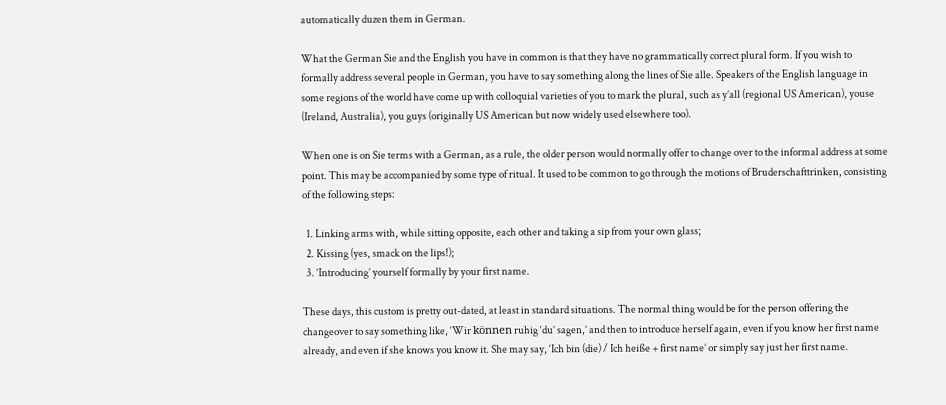automatically duzen them in German.

What the German Sie and the English you have in common is that they have no grammatically correct plural form. If you wish to formally address several people in German, you have to say something along the lines of Sie alle. Speakers of the English language in some regions of the world have come up with colloquial varieties of you to mark the plural, such as y’all (regional US American), youse (Ireland, Australia), you guys (originally US American but now widely used elsewhere too).

When one is on Sie terms with a German, as a rule, the older person would normally offer to change over to the informal address at some point. This may be accompanied by some type of ritual. It used to be common to go through the motions of Bruderschafttrinken, consisting of the following steps:

  1. Linking arms with, while sitting opposite, each other and taking a sip from your own glass;
  2. Kissing (yes, smack on the lips!);
  3. ‘Introducing’ yourself formally by your first name.

These days, this custom is pretty out-dated, at least in standard situations. The normal thing would be for the person offering the changeover to say something like, ‘Wir können ruhig ‘du’ sagen,’ and then to introduce herself again, even if you know her first name already, and even if she knows you know it. She may say, ‘Ich bin (die) / Ich heiße + first name’ or simply say just her first name.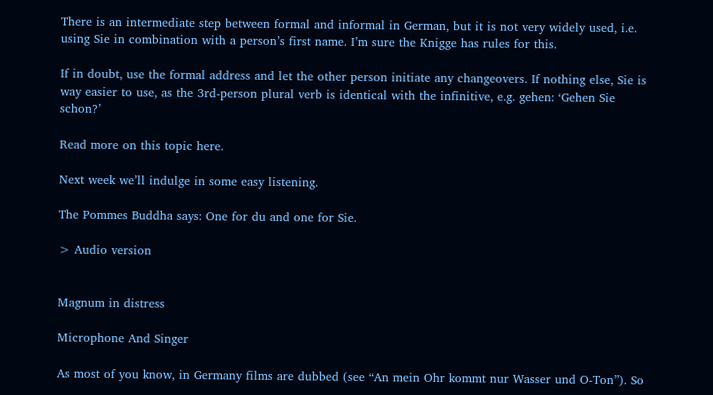There is an intermediate step between formal and informal in German, but it is not very widely used, i.e. using Sie in combination with a person’s first name. I’m sure the Knigge has rules for this.

If in doubt, use the formal address and let the other person initiate any changeovers. If nothing else, Sie is way easier to use, as the 3rd-person plural verb is identical with the infinitive, e.g. gehen: ‘Gehen Sie schon?’

Read more on this topic here.

Next week we’ll indulge in some easy listening.

The Pommes Buddha says: One for du and one for Sie.

> Audio version


Magnum in distress

Microphone And Singer

As most of you know, in Germany films are dubbed (see “An mein Ohr kommt nur Wasser und O-Ton”). So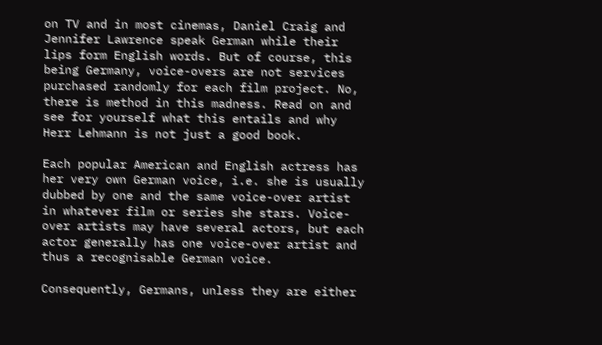on TV and in most cinemas, Daniel Craig and Jennifer Lawrence speak German while their lips form English words. But of course, this being Germany, voice-overs are not services purchased randomly for each film project. No, there is method in this madness. Read on and see for yourself what this entails and why Herr Lehmann is not just a good book.

Each popular American and English actress has her very own German voice, i.e. she is usually dubbed by one and the same voice-over artist in whatever film or series she stars. Voice-over artists may have several actors, but each actor generally has one voice-over artist and thus a recognisable German voice.

Consequently, Germans, unless they are either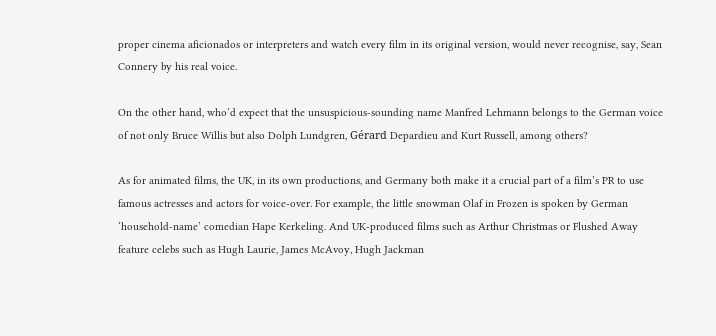proper cinema aficionados or interpreters and watch every film in its original version, would never recognise, say, Sean Connery by his real voice.

On the other hand, who’d expect that the unsuspicious-sounding name Manfred Lehmann belongs to the German voice of not only Bruce Willis but also Dolph Lundgren, Gérard Depardieu and Kurt Russell, among others?

As for animated films, the UK, in its own productions, and Germany both make it a crucial part of a film’s PR to use famous actresses and actors for voice-over. For example, the little snowman Olaf in Frozen is spoken by German ‘household-name’ comedian Hape Kerkeling. And UK-produced films such as Arthur Christmas or Flushed Away feature celebs such as Hugh Laurie, James McAvoy, Hugh Jackman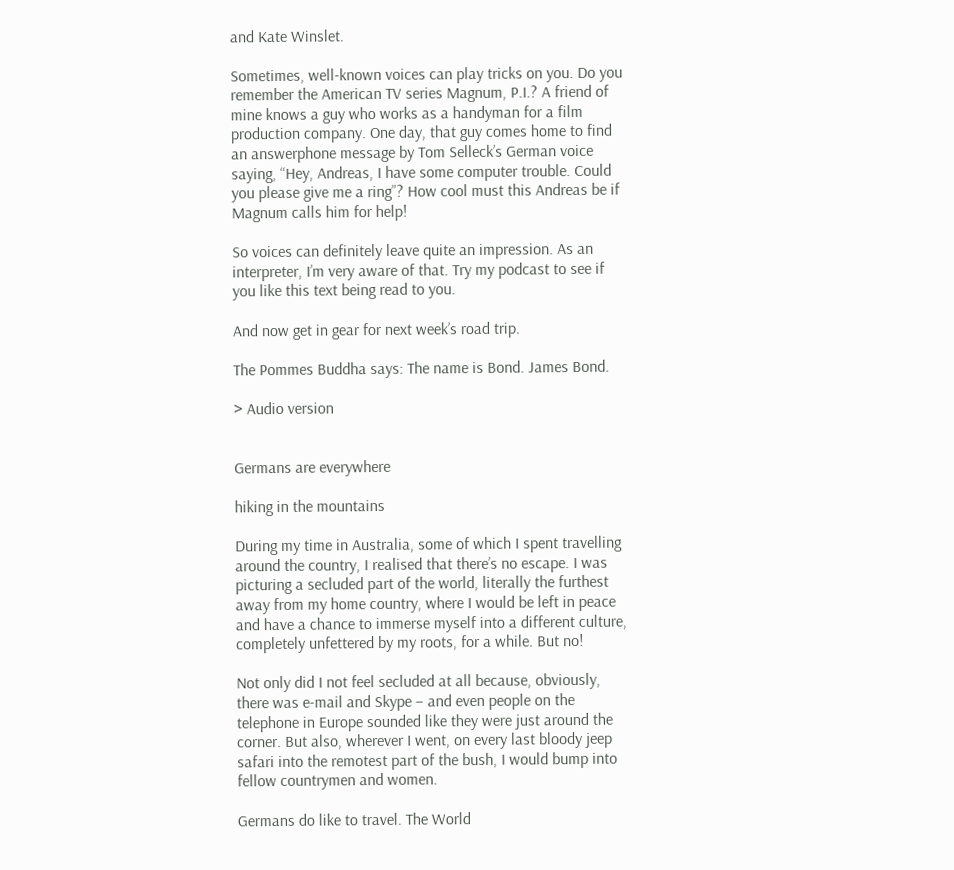and Kate Winslet.

Sometimes, well-known voices can play tricks on you. Do you remember the American TV series Magnum, P.I.? A friend of mine knows a guy who works as a handyman for a film production company. One day, that guy comes home to find an answerphone message by Tom Selleck’s German voice saying, “Hey, Andreas, I have some computer trouble. Could you please give me a ring”? How cool must this Andreas be if Magnum calls him for help!

So voices can definitely leave quite an impression. As an interpreter, I’m very aware of that. Try my podcast to see if you like this text being read to you.

And now get in gear for next week’s road trip.

The Pommes Buddha says: The name is Bond. James Bond.

> Audio version


Germans are everywhere

hiking in the mountains

During my time in Australia, some of which I spent travelling around the country, I realised that there’s no escape. I was picturing a secluded part of the world, literally the furthest away from my home country, where I would be left in peace and have a chance to immerse myself into a different culture, completely unfettered by my roots, for a while. But no!

Not only did I not feel secluded at all because, obviously, there was e-mail and Skype – and even people on the telephone in Europe sounded like they were just around the corner. But also, wherever I went, on every last bloody jeep safari into the remotest part of the bush, I would bump into fellow countrymen and women.

Germans do like to travel. The World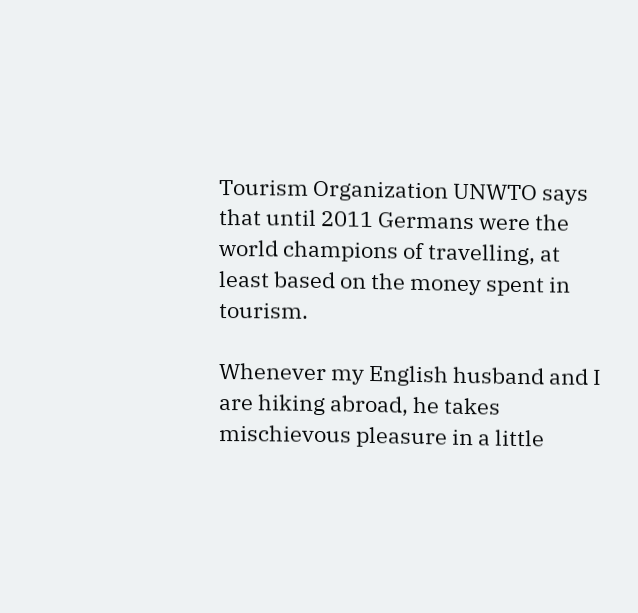Tourism Organization UNWTO says that until 2011 Germans were the world champions of travelling, at least based on the money spent in tourism.

Whenever my English husband and I are hiking abroad, he takes mischievous pleasure in a little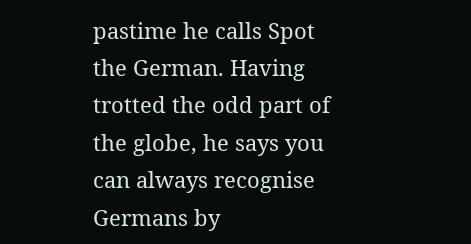pastime he calls Spot the German. Having trotted the odd part of the globe, he says you can always recognise Germans by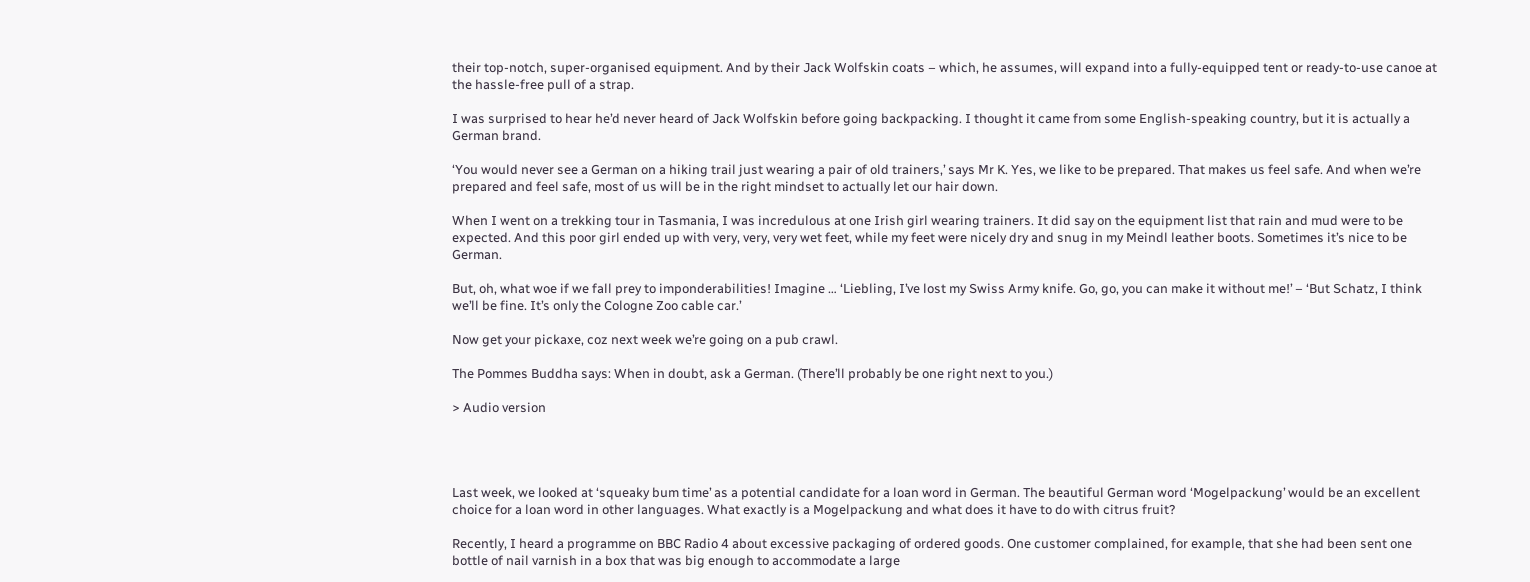their top-notch, super-organised equipment. And by their Jack Wolfskin coats – which, he assumes, will expand into a fully-equipped tent or ready-to-use canoe at the hassle-free pull of a strap.

I was surprised to hear he’d never heard of Jack Wolfskin before going backpacking. I thought it came from some English-speaking country, but it is actually a German brand.

‘You would never see a German on a hiking trail just wearing a pair of old trainers,’ says Mr K. Yes, we like to be prepared. That makes us feel safe. And when we’re prepared and feel safe, most of us will be in the right mindset to actually let our hair down.

When I went on a trekking tour in Tasmania, I was incredulous at one Irish girl wearing trainers. It did say on the equipment list that rain and mud were to be expected. And this poor girl ended up with very, very, very wet feet, while my feet were nicely dry and snug in my Meindl leather boots. Sometimes it’s nice to be German.

But, oh, what woe if we fall prey to imponderabilities! Imagine … ‘Liebling, I’ve lost my Swiss Army knife. Go, go, you can make it without me!’ – ‘But Schatz, I think we’ll be fine. It’s only the Cologne Zoo cable car.’

Now get your pickaxe, coz next week we’re going on a pub crawl.

The Pommes Buddha says: When in doubt, ask a German. (There’ll probably be one right next to you.)

> Audio version




Last week, we looked at ‘squeaky bum time’ as a potential candidate for a loan word in German. The beautiful German word ‘Mogelpackung’ would be an excellent choice for a loan word in other languages. What exactly is a Mogelpackung and what does it have to do with citrus fruit?

Recently, I heard a programme on BBC Radio 4 about excessive packaging of ordered goods. One customer complained, for example, that she had been sent one bottle of nail varnish in a box that was big enough to accommodate a large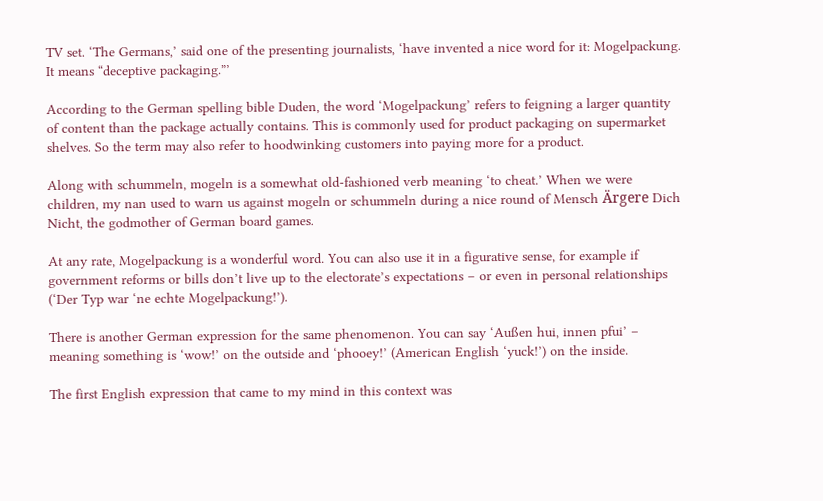TV set. ‘The Germans,’ said one of the presenting journalists, ‘have invented a nice word for it: Mogelpackung. It means “deceptive packaging.”’

According to the German spelling bible Duden, the word ‘Mogelpackung’ refers to feigning a larger quantity of content than the package actually contains. This is commonly used for product packaging on supermarket shelves. So the term may also refer to hoodwinking customers into paying more for a product.

Along with schummeln, mogeln is a somewhat old-fashioned verb meaning ‘to cheat.’ When we were children, my nan used to warn us against mogeln or schummeln during a nice round of Mensch Ärgere Dich Nicht, the godmother of German board games.

At any rate, Mogelpackung is a wonderful word. You can also use it in a figurative sense, for example if government reforms or bills don’t live up to the electorate’s expectations – or even in personal relationships (‘Der Typ war ‘ne echte Mogelpackung!’).

There is another German expression for the same phenomenon. You can say ‘Außen hui, innen pfui’ – meaning something is ‘wow!’ on the outside and ‘phooey!’ (American English ‘yuck!’) on the inside.

The first English expression that came to my mind in this context was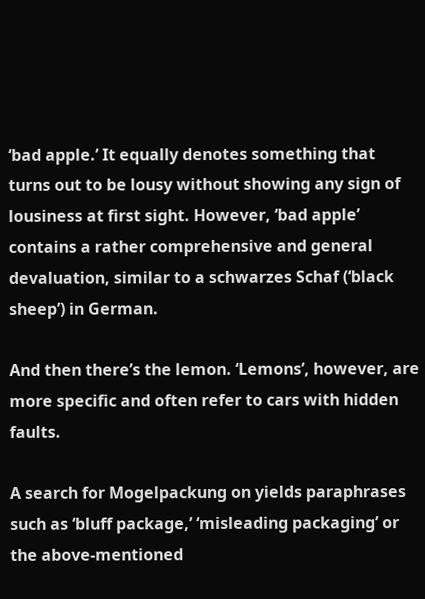‘bad apple.’ It equally denotes something that turns out to be lousy without showing any sign of lousiness at first sight. However, ‘bad apple’ contains a rather comprehensive and general devaluation, similar to a schwarzes Schaf (‘black sheep’) in German.

And then there’s the lemon. ‘Lemons’, however, are more specific and often refer to cars with hidden faults.

A search for Mogelpackung on yields paraphrases such as ‘bluff package,’ ‘misleading packaging’ or the above-mentioned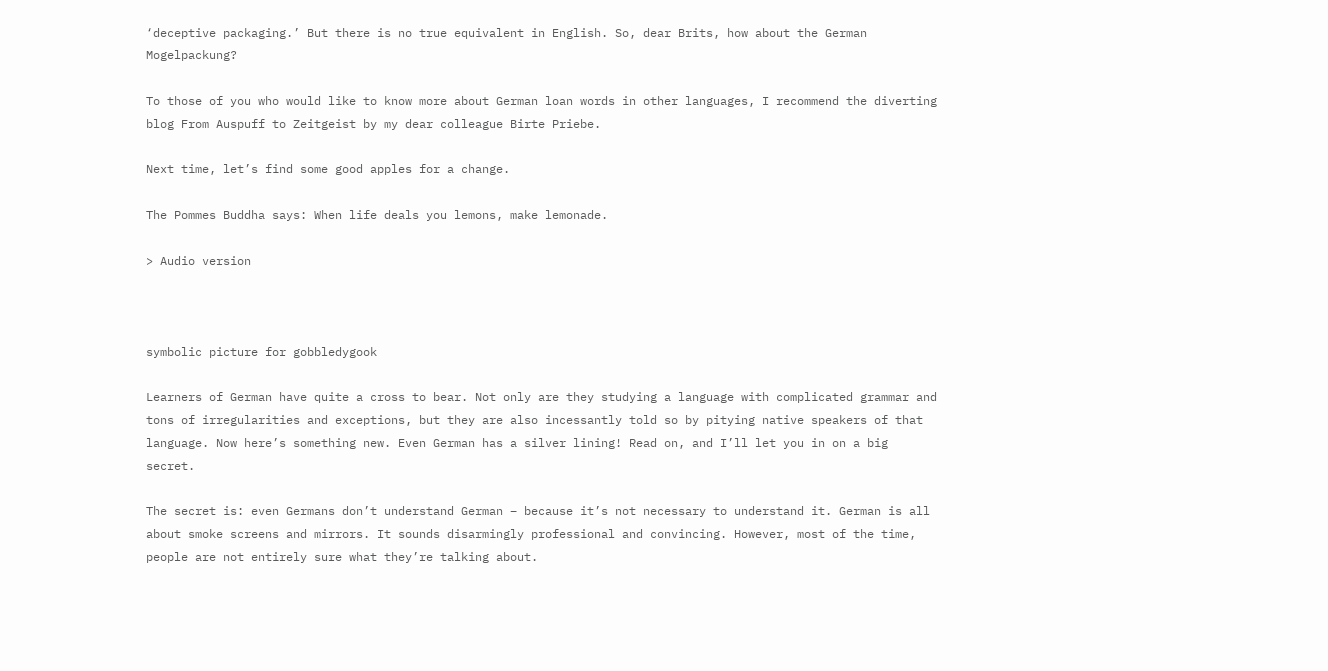‘deceptive packaging.’ But there is no true equivalent in English. So, dear Brits, how about the German Mogelpackung?

To those of you who would like to know more about German loan words in other languages, I recommend the diverting blog From Auspuff to Zeitgeist by my dear colleague Birte Priebe.

Next time, let’s find some good apples for a change.

The Pommes Buddha says: When life deals you lemons, make lemonade.

> Audio version



symbolic picture for gobbledygook

Learners of German have quite a cross to bear. Not only are they studying a language with complicated grammar and tons of irregularities and exceptions, but they are also incessantly told so by pitying native speakers of that language. Now here’s something new. Even German has a silver lining! Read on, and I’ll let you in on a big secret.

The secret is: even Germans don’t understand German – because it’s not necessary to understand it. German is all about smoke screens and mirrors. It sounds disarmingly professional and convincing. However, most of the time, people are not entirely sure what they’re talking about.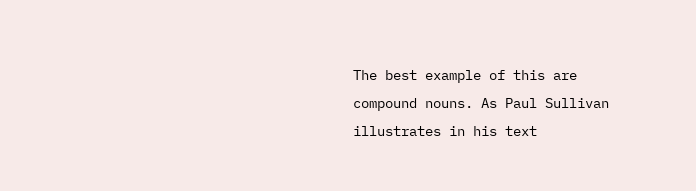The best example of this are compound nouns. As Paul Sullivan illustrates in his text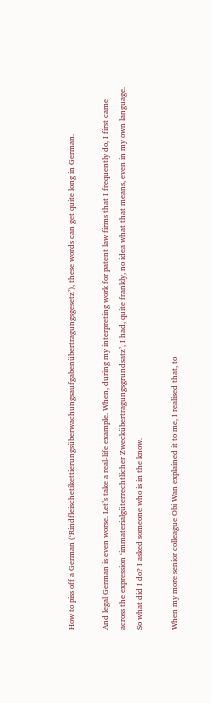How to piss off a German (‘Rindfleischetikettierungsüberwachungsaufgabenübertragungsgesetz’), these words can get quite long in German.

And legal German is even worse. Let’s take a real-life example. When, during my interpreting work for patent law firms that I frequently do, I first came across the expression ‘immaterialgüterrechtlicher Zweckübertragungsgrundsatz’, I had, quite frankly, no idea what that means, even in my own language. So what did I do? I asked someone who is in the know.

When my more senior colleague Obi Wan explained it to me, I realised that, to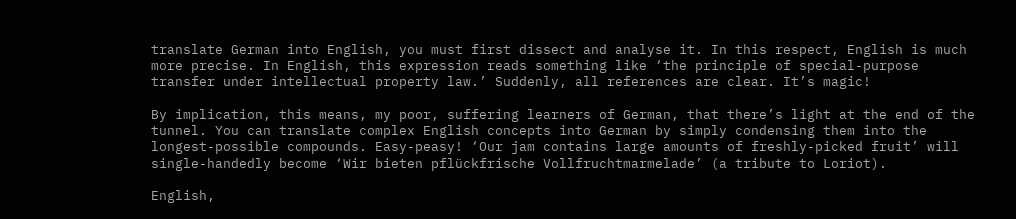translate German into English, you must first dissect and analyse it. In this respect, English is much more precise. In English, this expression reads something like ‘the principle of special-purpose transfer under intellectual property law.’ Suddenly, all references are clear. It’s magic!

By implication, this means, my poor, suffering learners of German, that there’s light at the end of the tunnel. You can translate complex English concepts into German by simply condensing them into the longest-possible compounds. Easy-peasy! ‘Our jam contains large amounts of freshly-picked fruit’ will single-handedly become ‘Wir bieten pflückfrische Vollfruchtmarmelade’ (a tribute to Loriot).

English,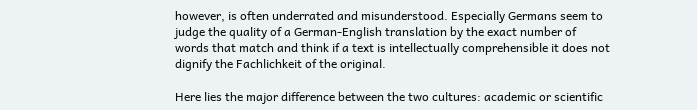however, is often underrated and misunderstood. Especially Germans seem to judge the quality of a German-English translation by the exact number of words that match and think if a text is intellectually comprehensible it does not dignify the Fachlichkeit of the original.

Here lies the major difference between the two cultures: academic or scientific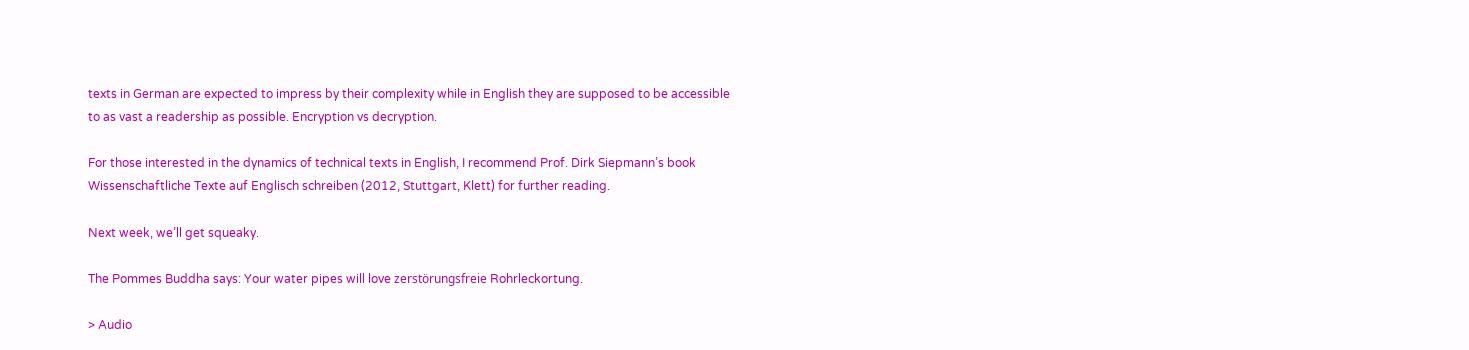texts in German are expected to impress by their complexity while in English they are supposed to be accessible to as vast a readership as possible. Encryption vs decryption.

For those interested in the dynamics of technical texts in English, I recommend Prof. Dirk Siepmann’s book Wissenschaftliche Texte auf Englisch schreiben (2012, Stuttgart, Klett) for further reading.

Next week, we’ll get squeaky.

The Pommes Buddha says: Your water pipes will love zerstörungsfreie Rohrleckortung.

> Audio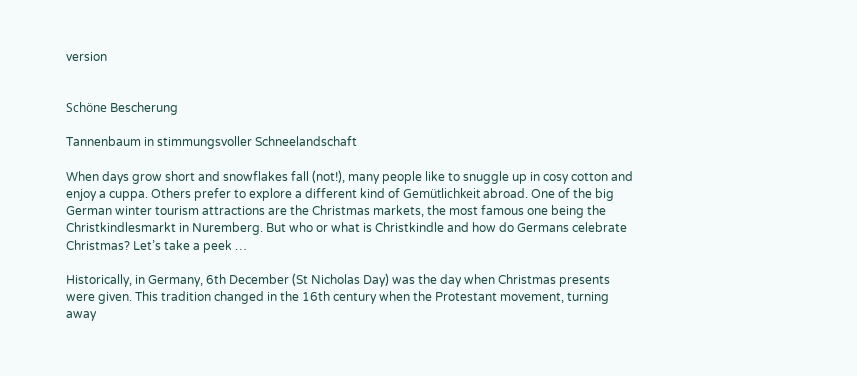version


Schöne Bescherung

Tannenbaum in stimmungsvoller Schneelandschaft

When days grow short and snowflakes fall (not!), many people like to snuggle up in cosy cotton and enjoy a cuppa. Others prefer to explore a different kind of Gemütlichkeit abroad. One of the big German winter tourism attractions are the Christmas markets, the most famous one being the Christkindlesmarkt in Nuremberg. But who or what is Christkindle and how do Germans celebrate Christmas? Let’s take a peek …

Historically, in Germany, 6th December (St Nicholas Day) was the day when Christmas presents were given. This tradition changed in the 16th century when the Protestant movement, turning away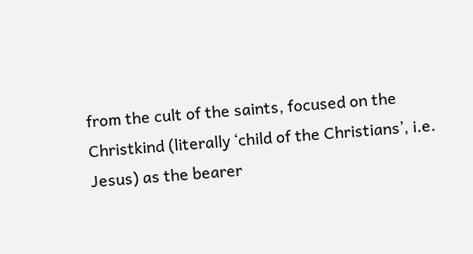from the cult of the saints, focused on the Christkind (literally ‘child of the Christians’, i.e. Jesus) as the bearer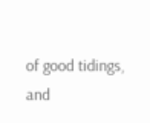of good tidings, and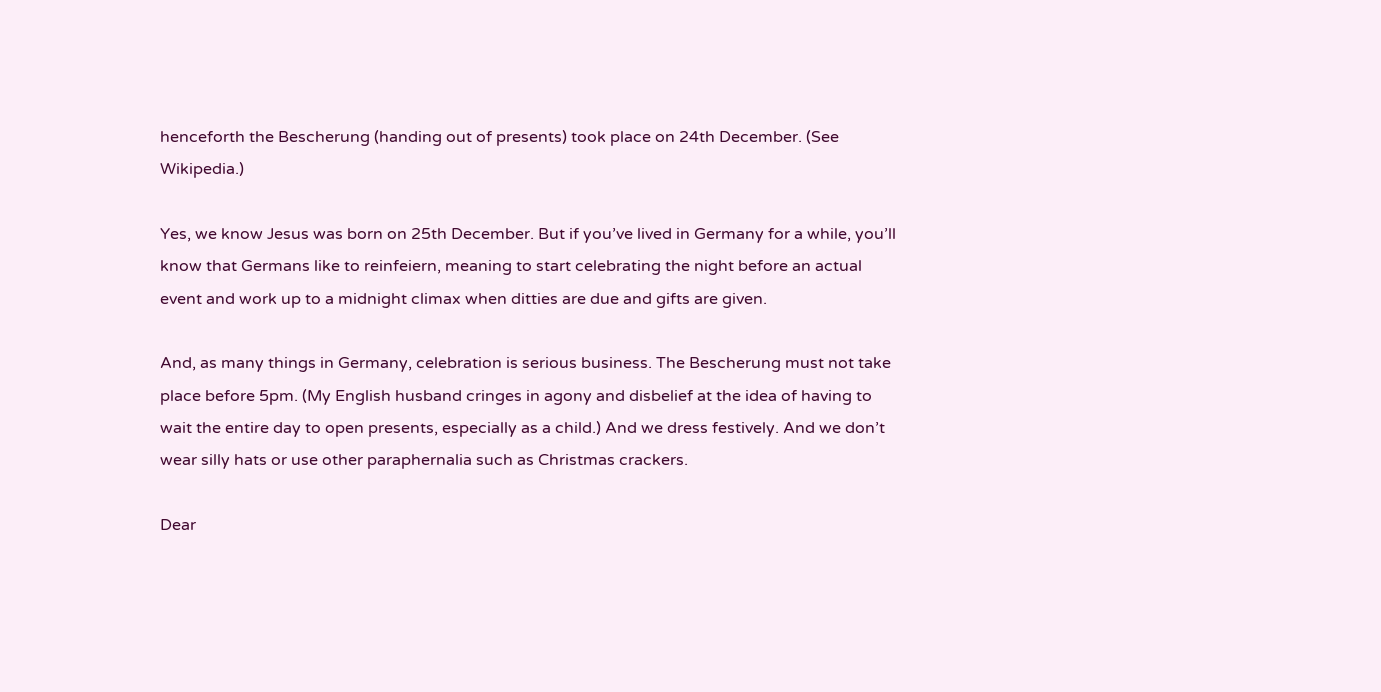henceforth the Bescherung (handing out of presents) took place on 24th December. (See Wikipedia.)

Yes, we know Jesus was born on 25th December. But if you’ve lived in Germany for a while, you’ll know that Germans like to reinfeiern, meaning to start celebrating the night before an actual event and work up to a midnight climax when ditties are due and gifts are given.

And, as many things in Germany, celebration is serious business. The Bescherung must not take place before 5pm. (My English husband cringes in agony and disbelief at the idea of having to wait the entire day to open presents, especially as a child.) And we dress festively. And we don’t wear silly hats or use other paraphernalia such as Christmas crackers.

Dear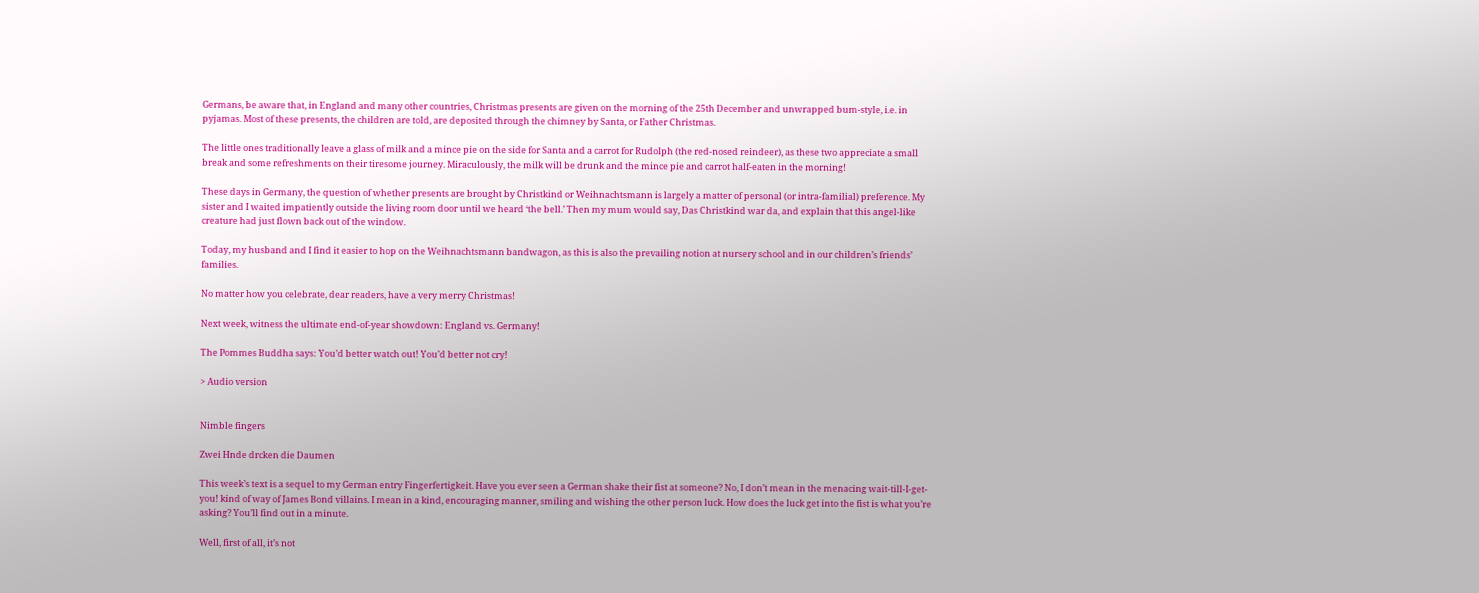Germans, be aware that, in England and many other countries, Christmas presents are given on the morning of the 25th December and unwrapped bum-style, i.e. in pyjamas. Most of these presents, the children are told, are deposited through the chimney by Santa, or Father Christmas.

The little ones traditionally leave a glass of milk and a mince pie on the side for Santa and a carrot for Rudolph (the red-nosed reindeer), as these two appreciate a small break and some refreshments on their tiresome journey. Miraculously, the milk will be drunk and the mince pie and carrot half-eaten in the morning!

These days in Germany, the question of whether presents are brought by Christkind or Weihnachtsmann is largely a matter of personal (or intra-familial) preference. My sister and I waited impatiently outside the living room door until we heard ‘the bell.’ Then my mum would say, Das Christkind war da, and explain that this angel-like creature had just flown back out of the window.

Today, my husband and I find it easier to hop on the Weihnachtsmann bandwagon, as this is also the prevailing notion at nursery school and in our children’s friends’ families.

No matter how you celebrate, dear readers, have a very merry Christmas!

Next week, witness the ultimate end-of-year showdown: England vs. Germany!

The Pommes Buddha says: You’d better watch out! You’d better not cry!

> Audio version


Nimble fingers

Zwei Hnde drcken die Daumen

This week’s text is a sequel to my German entry Fingerfertigkeit. Have you ever seen a German shake their fist at someone? No, I don’t mean in the menacing wait-till-I-get-you! kind of way of James Bond villains. I mean in a kind, encouraging manner, smiling and wishing the other person luck. How does the luck get into the fist is what you’re asking? You’ll find out in a minute.

Well, first of all, it’s not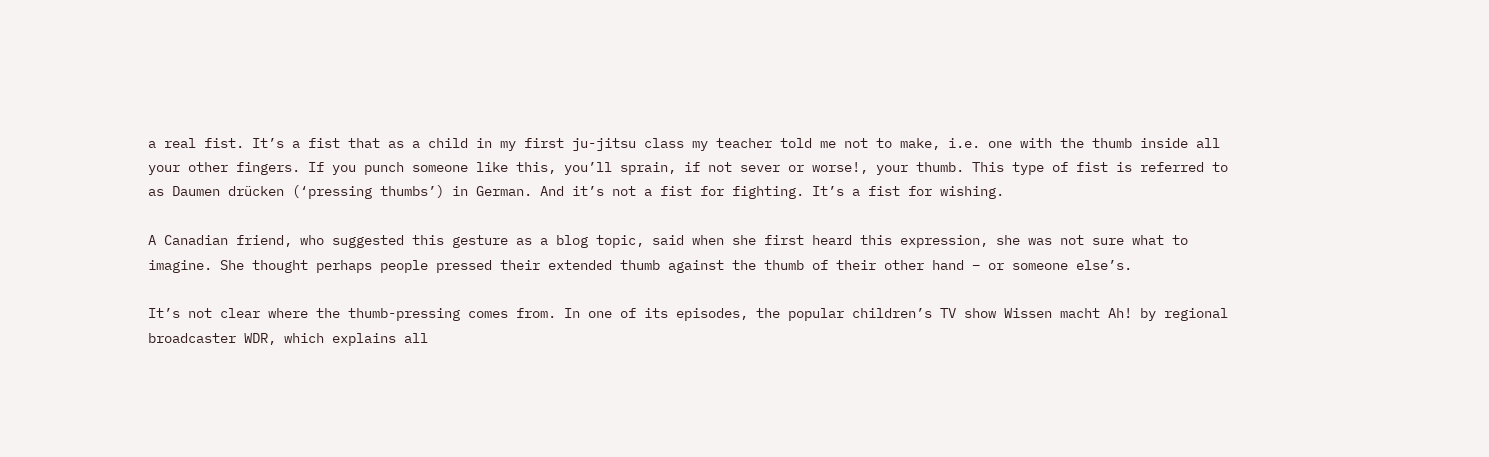a real fist. It’s a fist that as a child in my first ju-jitsu class my teacher told me not to make, i.e. one with the thumb inside all your other fingers. If you punch someone like this, you’ll sprain, if not sever or worse!, your thumb. This type of fist is referred to as Daumen drücken (‘pressing thumbs’) in German. And it’s not a fist for fighting. It’s a fist for wishing.

A Canadian friend, who suggested this gesture as a blog topic, said when she first heard this expression, she was not sure what to imagine. She thought perhaps people pressed their extended thumb against the thumb of their other hand – or someone else’s.

It’s not clear where the thumb-pressing comes from. In one of its episodes, the popular children’s TV show Wissen macht Ah! by regional broadcaster WDR, which explains all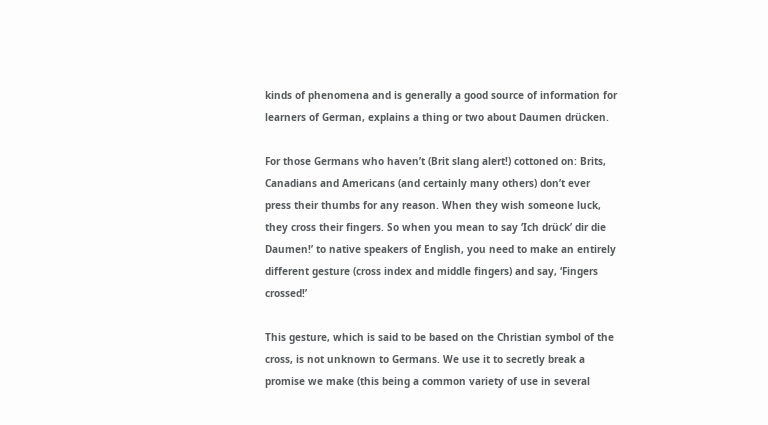kinds of phenomena and is generally a good source of information for learners of German, explains a thing or two about Daumen drücken.

For those Germans who haven’t (Brit slang alert!) cottoned on: Brits, Canadians and Americans (and certainly many others) don’t ever press their thumbs for any reason. When they wish someone luck, they cross their fingers. So when you mean to say ‘Ich drück’ dir die Daumen!’ to native speakers of English, you need to make an entirely different gesture (cross index and middle fingers) and say, ‘Fingers crossed!’

This gesture, which is said to be based on the Christian symbol of the cross, is not unknown to Germans. We use it to secretly break a promise we make (this being a common variety of use in several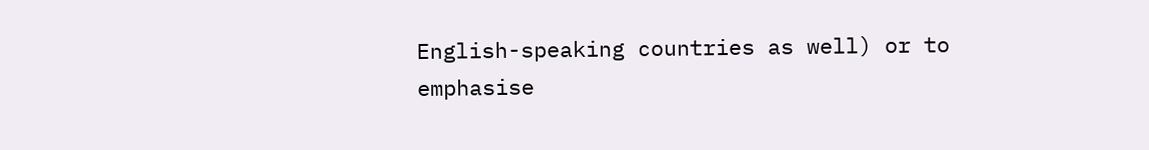English-speaking countries as well) or to emphasise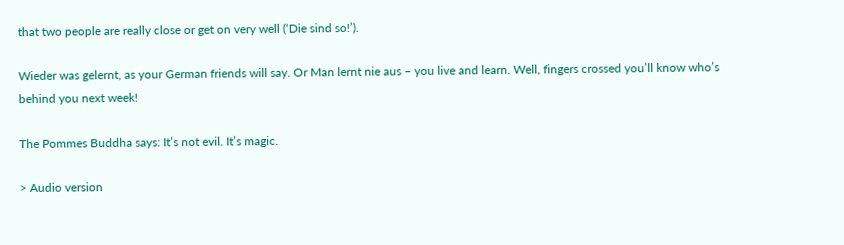that two people are really close or get on very well (‘Die sind so!’).

Wieder was gelernt, as your German friends will say. Or Man lernt nie aus – you live and learn. Well, fingers crossed you’ll know who’s behind you next week!

The Pommes Buddha says: It’s not evil. It’s magic.

> Audio version